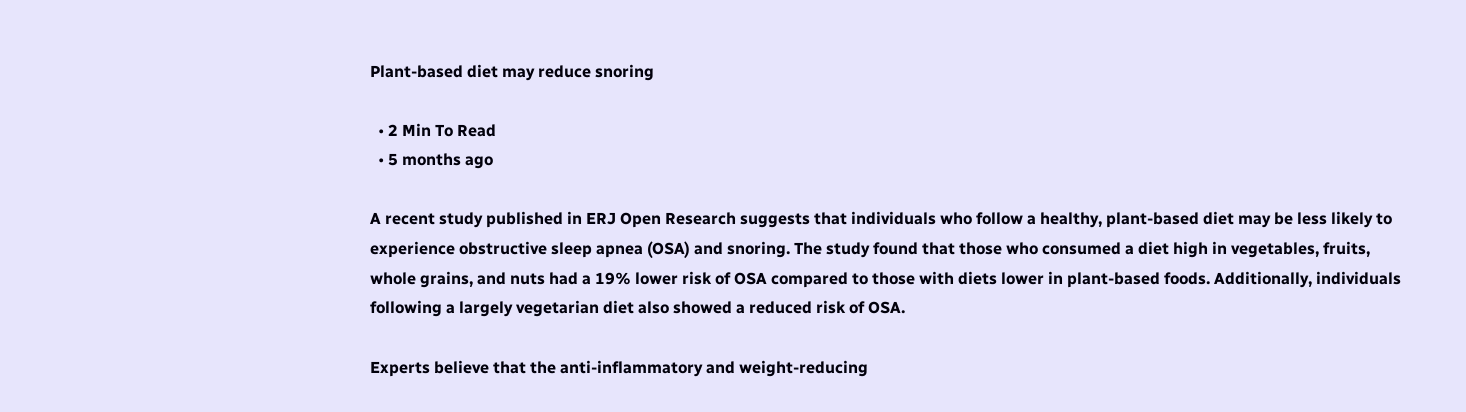Plant-based diet may reduce snoring

  • 2 Min To Read
  • 5 months ago

A recent study published in ERJ Open Research suggests that individuals who follow a healthy, plant-based diet may be less likely to experience obstructive sleep apnea (OSA) and snoring. The study found that those who consumed a diet high in vegetables, fruits, whole grains, and nuts had a 19% lower risk of OSA compared to those with diets lower in plant-based foods. Additionally, individuals following a largely vegetarian diet also showed a reduced risk of OSA.

Experts believe that the anti-inflammatory and weight-reducing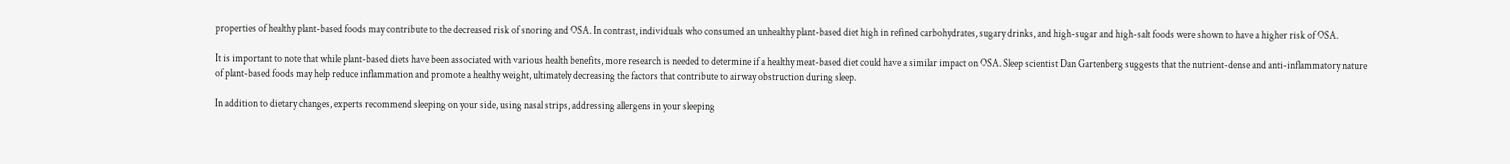properties of healthy plant-based foods may contribute to the decreased risk of snoring and OSA. In contrast, individuals who consumed an unhealthy plant-based diet high in refined carbohydrates, sugary drinks, and high-sugar and high-salt foods were shown to have a higher risk of OSA.

It is important to note that while plant-based diets have been associated with various health benefits, more research is needed to determine if a healthy meat-based diet could have a similar impact on OSA. Sleep scientist Dan Gartenberg suggests that the nutrient-dense and anti-inflammatory nature of plant-based foods may help reduce inflammation and promote a healthy weight, ultimately decreasing the factors that contribute to airway obstruction during sleep.

In addition to dietary changes, experts recommend sleeping on your side, using nasal strips, addressing allergens in your sleeping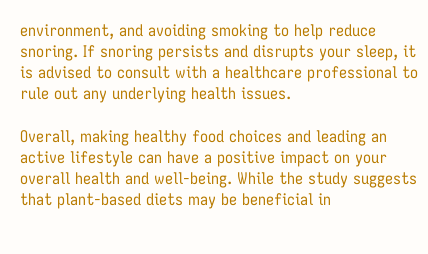environment, and avoiding smoking to help reduce snoring. If snoring persists and disrupts your sleep, it is advised to consult with a healthcare professional to rule out any underlying health issues.

Overall, making healthy food choices and leading an active lifestyle can have a positive impact on your overall health and well-being. While the study suggests that plant-based diets may be beneficial in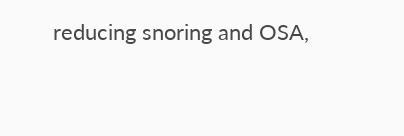reducing snoring and OSA,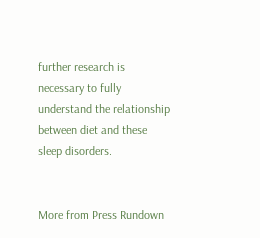further research is necessary to fully understand the relationship between diet and these sleep disorders.


More from Press Rundown